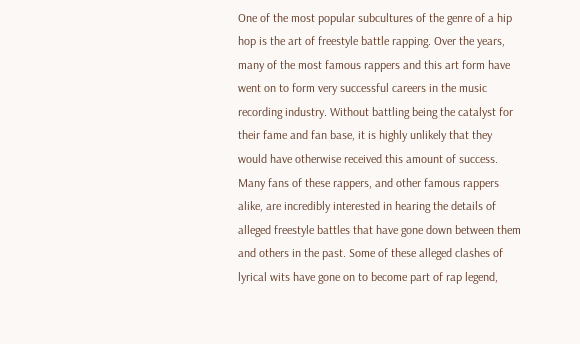One of the most popular subcultures of the genre of a hip hop is the art of freestyle battle rapping. Over the years, many of the most famous rappers and this art form have went on to form very successful careers in the music recording industry. Without battling being the catalyst for their fame and fan base, it is highly unlikely that they would have otherwise received this amount of success. Many fans of these rappers, and other famous rappers alike, are incredibly interested in hearing the details of alleged freestyle battles that have gone down between them and others in the past. Some of these alleged clashes of lyrical wits have gone on to become part of rap legend,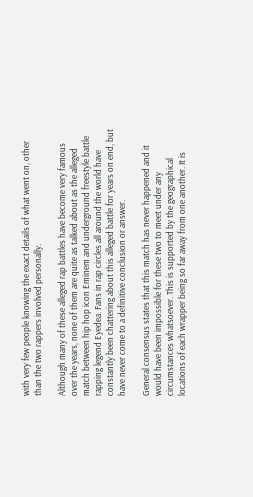with very few people knowing the exact details of what went on, other than the two rappers involved personally.

Although many of these alleged rap battles have become very famous over the years, none of them are quite as talked about as the alleged match between hip hop icon Eminem and underground freestyle battle rapping legend Eyedea. Fans in rap circles all around the world have constantly been chattering about this alleged battle for years on end, but have never come to a definitive conclusion or answer.

General consensus states that this match has never happened and it would have been impossible for these two to meet under any circumstances whatsoever. This is supported by the geographical locations of each wrapper being so far away from one another. It is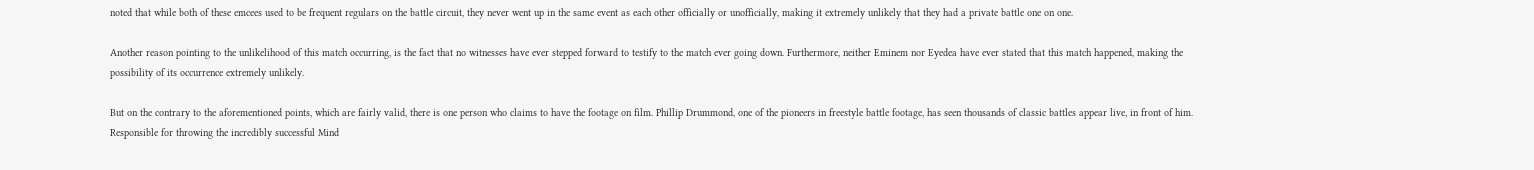noted that while both of these emcees used to be frequent regulars on the battle circuit, they never went up in the same event as each other officially or unofficially, making it extremely unlikely that they had a private battle one on one.

Another reason pointing to the unlikelihood of this match occurring, is the fact that no witnesses have ever stepped forward to testify to the match ever going down. Furthermore, neither Eminem nor Eyedea have ever stated that this match happened, making the possibility of its occurrence extremely unlikely.

But on the contrary to the aforementioned points, which are fairly valid, there is one person who claims to have the footage on film. Phillip Drummond, one of the pioneers in freestyle battle footage, has seen thousands of classic battles appear live, in front of him. Responsible for throwing the incredibly successful Mind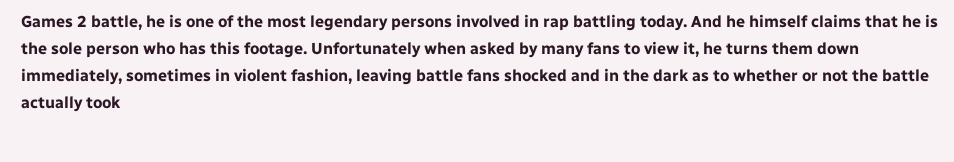Games 2 battle, he is one of the most legendary persons involved in rap battling today. And he himself claims that he is the sole person who has this footage. Unfortunately when asked by many fans to view it, he turns them down immediately, sometimes in violent fashion, leaving battle fans shocked and in the dark as to whether or not the battle actually took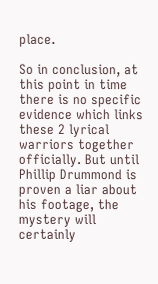place.

So in conclusion, at this point in time there is no specific evidence which links these 2 lyrical warriors together officially. But until Phillip Drummond is proven a liar about his footage, the mystery will certainly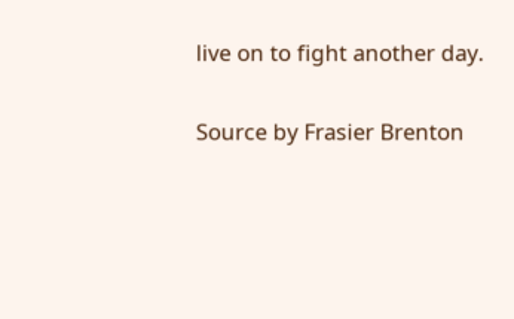live on to fight another day.

Source by Frasier Brenton